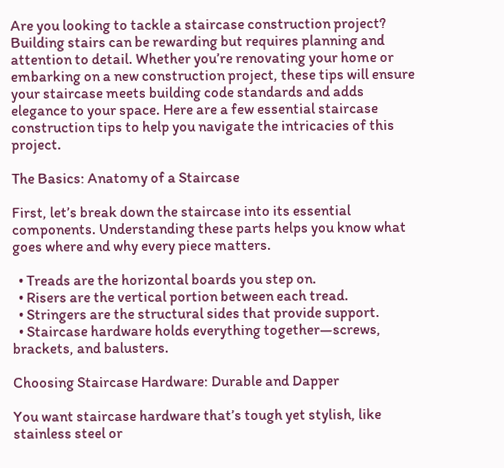Are you looking to tackle a staircase construction project? Building stairs can be rewarding but requires planning and attention to detail. Whether you’re renovating your home or embarking on a new construction project, these tips will ensure your staircase meets building code standards and adds elegance to your space. Here are a few essential staircase construction tips to help you navigate the intricacies of this project.

The Basics: Anatomy of a Staircase

First, let’s break down the staircase into its essential components. Understanding these parts helps you know what goes where and why every piece matters.

  • Treads are the horizontal boards you step on.
  • Risers are the vertical portion between each tread.
  • Stringers are the structural sides that provide support.
  • Staircase hardware holds everything together—screws, brackets, and balusters.

Choosing Staircase Hardware: Durable and Dapper

You want staircase hardware that’s tough yet stylish, like stainless steel or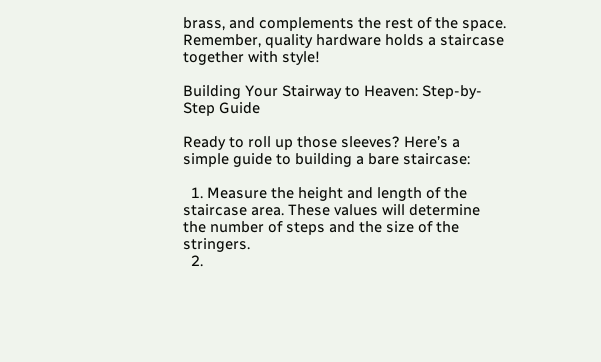brass, and complements the rest of the space. Remember, quality hardware holds a staircase together with style!

Building Your Stairway to Heaven: Step-by-Step Guide

Ready to roll up those sleeves? Here’s a simple guide to building a bare staircase:

  1. Measure the height and length of the staircase area. These values will determine the number of steps and the size of the stringers.
  2.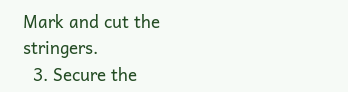Mark and cut the stringers.
  3. Secure the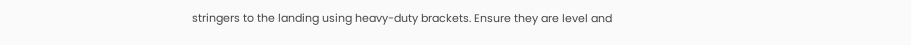stringers to the landing using heavy-duty brackets. Ensure they are level and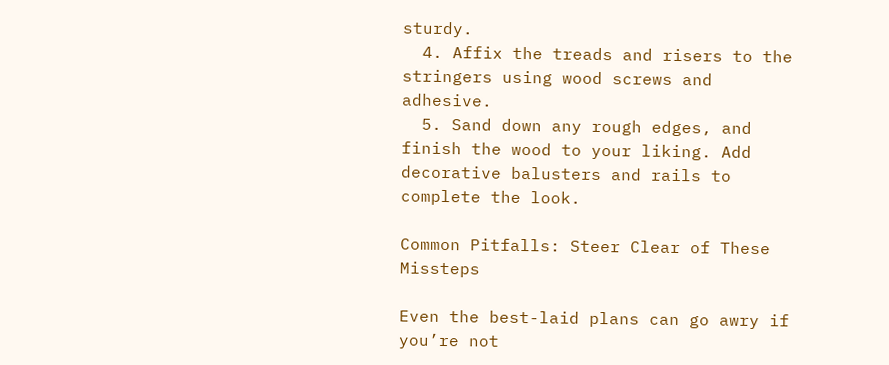sturdy.
  4. Affix the treads and risers to the stringers using wood screws and adhesive.
  5. Sand down any rough edges, and finish the wood to your liking. Add decorative balusters and rails to complete the look.

Common Pitfalls: Steer Clear of These Missteps

Even the best-laid plans can go awry if you’re not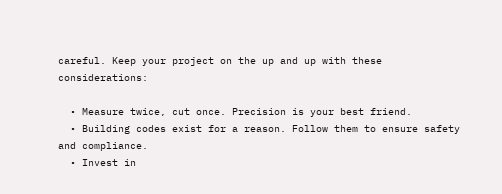careful. Keep your project on the up and up with these considerations:

  • Measure twice, cut once. Precision is your best friend.
  • Building codes exist for a reason. Follow them to ensure safety and compliance.
  • Invest in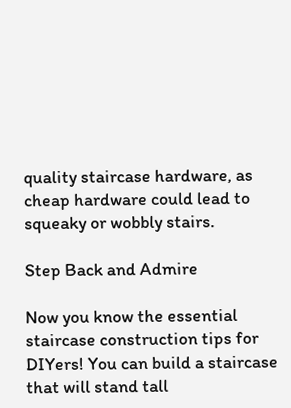quality staircase hardware, as cheap hardware could lead to squeaky or wobbly stairs.

Step Back and Admire

Now you know the essential staircase construction tips for DIYers! You can build a staircase that will stand tall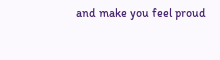and make you feel proud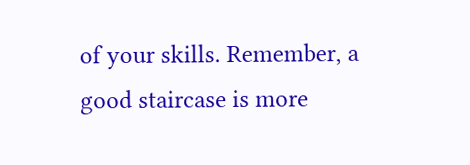of your skills. Remember, a good staircase is more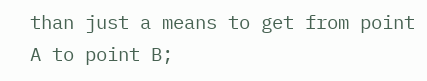than just a means to get from point A to point B;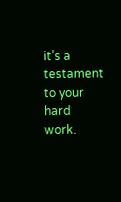it’s a testament to your hard work.